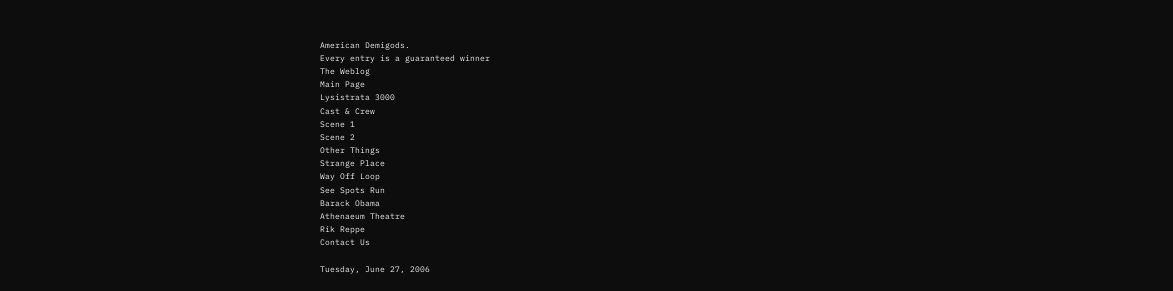American Demigods.
Every entry is a guaranteed winner
The Weblog
Main Page
Lysistrata 3000
Cast & Crew
Scene 1
Scene 2
Other Things
Strange Place
Way Off Loop
See Spots Run
Barack Obama
Athenaeum Theatre
Rik Reppe
Contact Us

Tuesday, June 27, 2006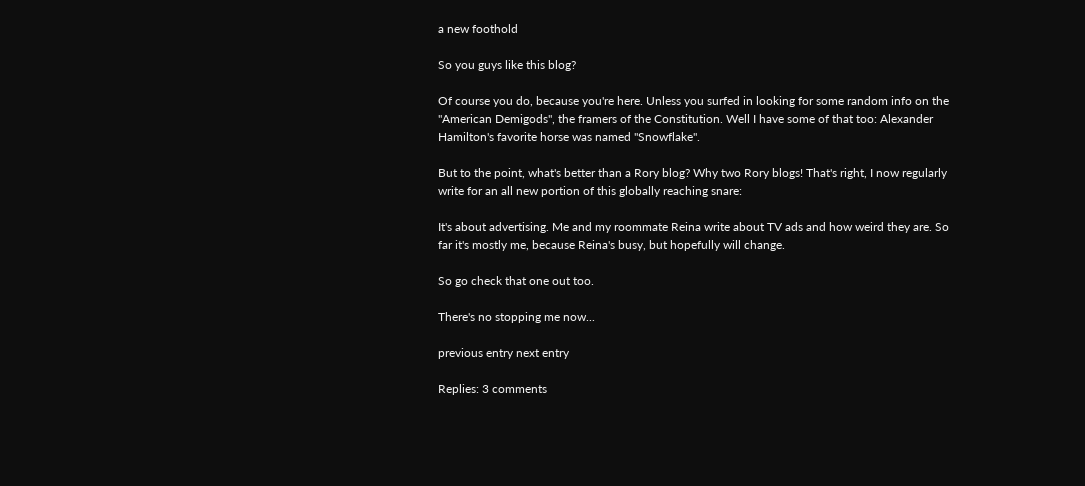a new foothold

So you guys like this blog?

Of course you do, because you're here. Unless you surfed in looking for some random info on the "American Demigods", the framers of the Constitution. Well I have some of that too: Alexander Hamilton's favorite horse was named "Snowflake".

But to the point, what's better than a Rory blog? Why two Rory blogs! That's right, I now regularly write for an all new portion of this globally reaching snare:

It's about advertising. Me and my roommate Reina write about TV ads and how weird they are. So far it's mostly me, because Reina's busy, but hopefully will change.

So go check that one out too.

There's no stopping me now...

previous entry next entry

Replies: 3 comments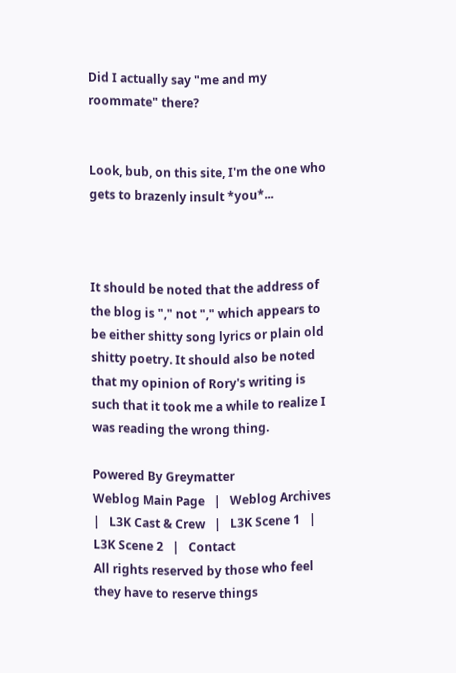Did I actually say "me and my roommate" there?


Look, bub, on this site, I'm the one who gets to brazenly insult *you*...



It should be noted that the address of the blog is "," not "," which appears to be either shitty song lyrics or plain old shitty poetry. It should also be noted that my opinion of Rory's writing is such that it took me a while to realize I was reading the wrong thing.

Powered By Greymatter
Weblog Main Page   |   Weblog Archives   |   L3K Cast & Crew   |   L3K Scene 1   |   L3K Scene 2   |   Contact
All rights reserved by those who feel they have to reserve things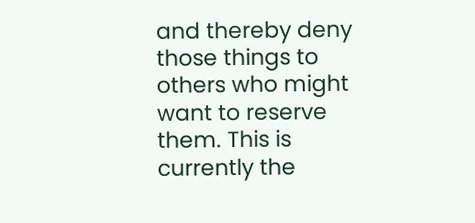and thereby deny those things to others who might want to reserve them. This is currently the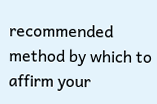recommended method by which to affirm your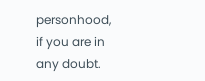personhood, if you are in any doubt.